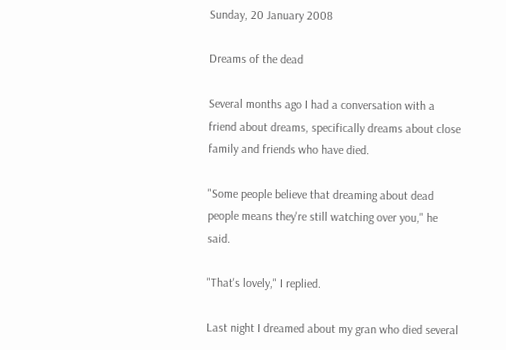Sunday, 20 January 2008

Dreams of the dead

Several months ago I had a conversation with a friend about dreams, specifically dreams about close family and friends who have died.

"Some people believe that dreaming about dead people means they're still watching over you," he said.

"That's lovely," I replied.

Last night I dreamed about my gran who died several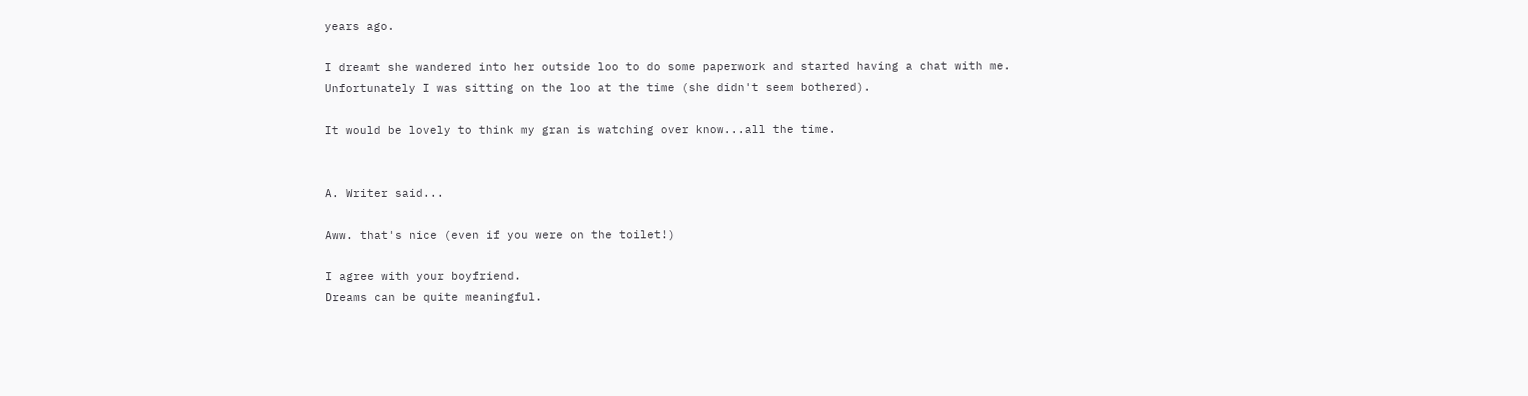years ago.

I dreamt she wandered into her outside loo to do some paperwork and started having a chat with me. Unfortunately I was sitting on the loo at the time (she didn't seem bothered).

It would be lovely to think my gran is watching over know...all the time.


A. Writer said...

Aww. that's nice (even if you were on the toilet!)

I agree with your boyfriend.
Dreams can be quite meaningful.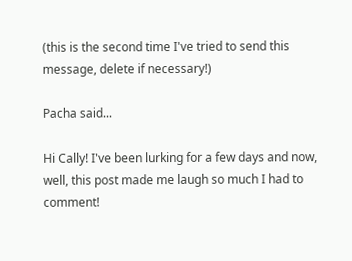(this is the second time I've tried to send this message, delete if necessary!)

Pacha said...

Hi Cally! I've been lurking for a few days and now, well, this post made me laugh so much I had to comment!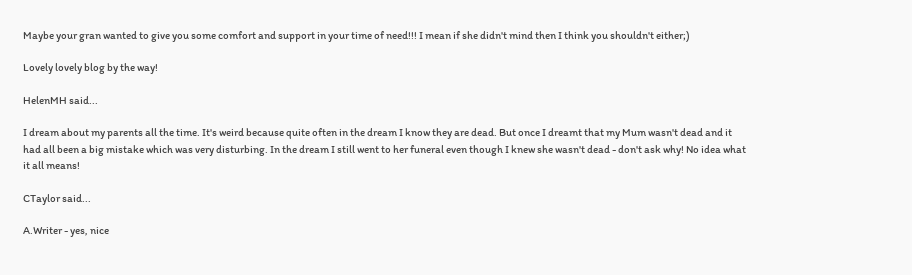Maybe your gran wanted to give you some comfort and support in your time of need!!! I mean if she didn't mind then I think you shouldn't either;)

Lovely lovely blog by the way!

HelenMH said...

I dream about my parents all the time. It's weird because quite often in the dream I know they are dead. But once I dreamt that my Mum wasn't dead and it had all been a big mistake which was very disturbing. In the dream I still went to her funeral even though I knew she wasn't dead - don't ask why! No idea what it all means!

CTaylor said...

A.Writer - yes, nice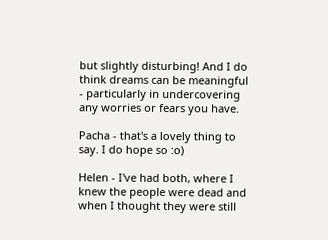but slightly disturbing! And I do think dreams can be meaningful - particularly in undercovering any worries or fears you have.

Pacha - that's a lovely thing to say. I do hope so :o)

Helen - I've had both, where I knew the people were dead and when I thought they were still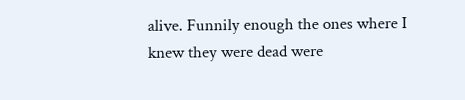alive. Funnily enough the ones where I knew they were dead were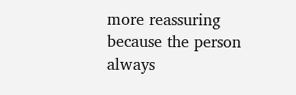more reassuring because the person always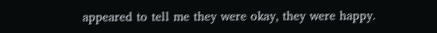appeared to tell me they were okay, they were happy.